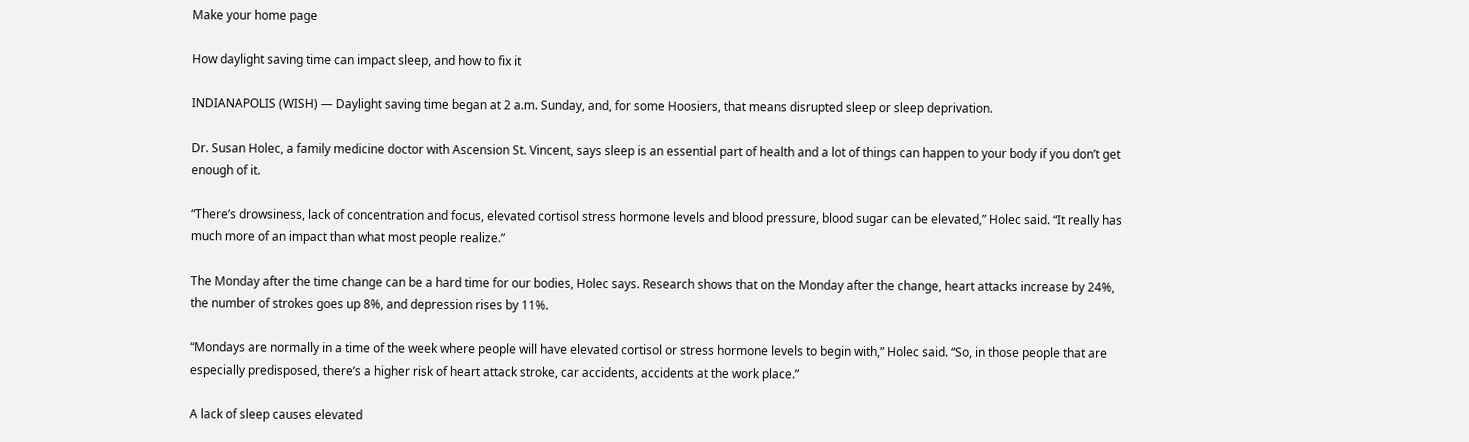Make your home page

How daylight saving time can impact sleep, and how to fix it

INDIANAPOLIS (WISH) — Daylight saving time began at 2 a.m. Sunday, and, for some Hoosiers, that means disrupted sleep or sleep deprivation.

Dr. Susan Holec, a family medicine doctor with Ascension St. Vincent, says sleep is an essential part of health and a lot of things can happen to your body if you don’t get enough of it.

“There’s drowsiness, lack of concentration and focus, elevated cortisol stress hormone levels and blood pressure, blood sugar can be elevated,” Holec said. “It really has much more of an impact than what most people realize.”

The Monday after the time change can be a hard time for our bodies, Holec says. Research shows that on the Monday after the change, heart attacks increase by 24%, the number of strokes goes up 8%, and depression rises by 11%.

“Mondays are normally in a time of the week where people will have elevated cortisol or stress hormone levels to begin with,” Holec said. “So, in those people that are especially predisposed, there’s a higher risk of heart attack stroke, car accidents, accidents at the work place.”

A lack of sleep causes elevated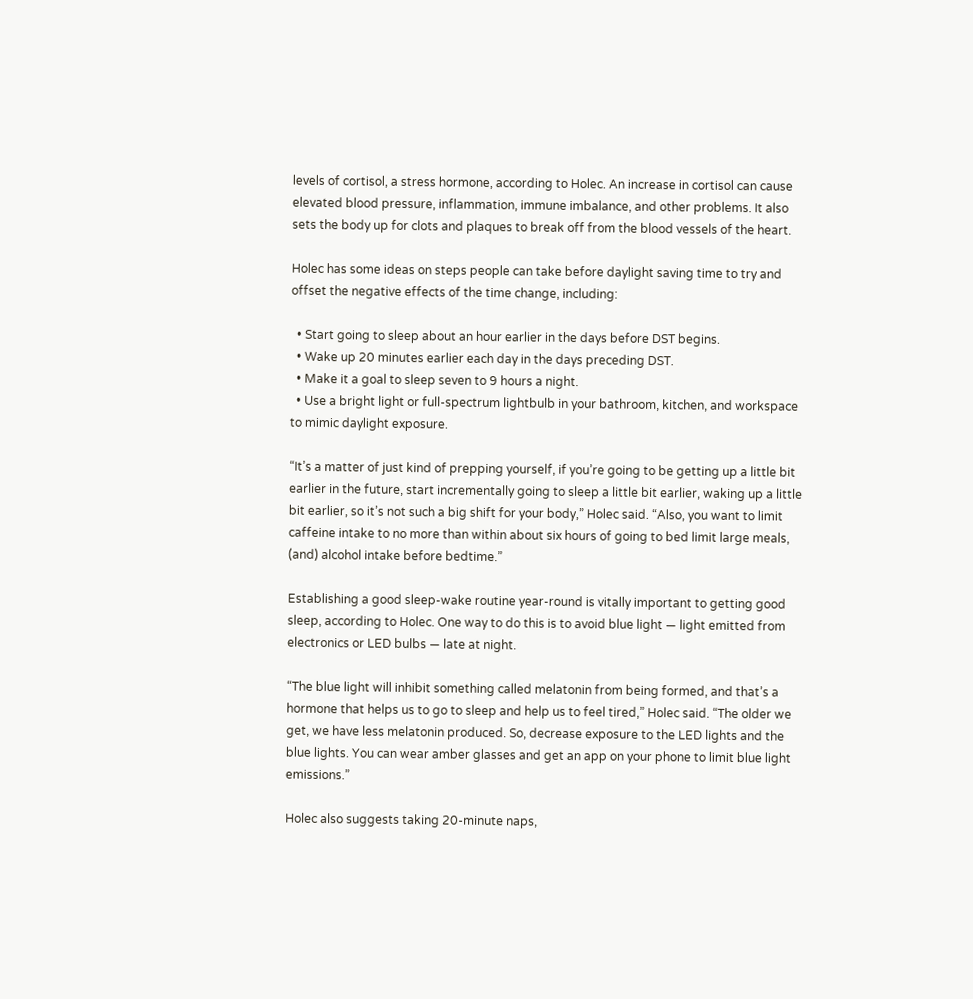levels of cortisol, a stress hormone, according to Holec. An increase in cortisol can cause elevated blood pressure, inflammation, immune imbalance, and other problems. It also sets the body up for clots and plaques to break off from the blood vessels of the heart.

Holec has some ideas on steps people can take before daylight saving time to try and offset the negative effects of the time change, including:

  • Start going to sleep about an hour earlier in the days before DST begins.
  • Wake up 20 minutes earlier each day in the days preceding DST.
  • Make it a goal to sleep seven to 9 hours a night.
  • Use a bright light or full-spectrum lightbulb in your bathroom, kitchen, and workspace to mimic daylight exposure.

“It’s a matter of just kind of prepping yourself, if you’re going to be getting up a little bit earlier in the future, start incrementally going to sleep a little bit earlier, waking up a little bit earlier, so it’s not such a big shift for your body,” Holec said. “Also, you want to limit caffeine intake to no more than within about six hours of going to bed limit large meals, (and) alcohol intake before bedtime.”

Establishing a good sleep-wake routine year-round is vitally important to getting good sleep, according to Holec. One way to do this is to avoid blue light — light emitted from electronics or LED bulbs — late at night.

“The blue light will inhibit something called melatonin from being formed, and that’s a hormone that helps us to go to sleep and help us to feel tired,” Holec said. “The older we get, we have less melatonin produced. So, decrease exposure to the LED lights and the blue lights. You can wear amber glasses and get an app on your phone to limit blue light emissions.”

Holec also suggests taking 20-minute naps,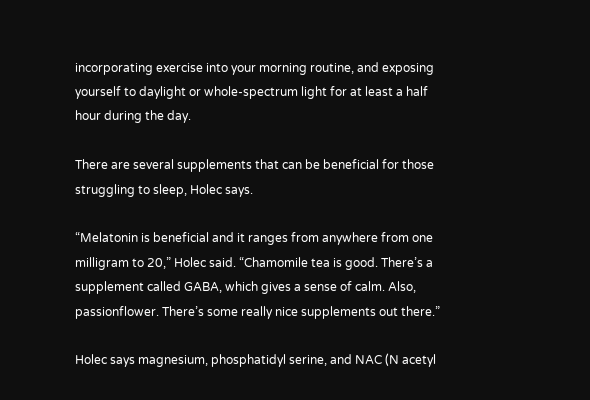incorporating exercise into your morning routine, and exposing yourself to daylight or whole-spectrum light for at least a half hour during the day.

There are several supplements that can be beneficial for those struggling to sleep, Holec says.

“Melatonin is beneficial and it ranges from anywhere from one milligram to 20,” Holec said. “Chamomile tea is good. There’s a supplement called GABA, which gives a sense of calm. Also, passionflower. There’s some really nice supplements out there.”

Holec says magnesium, phosphatidyl serine, and NAC (N acetyl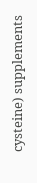cysteine) supplements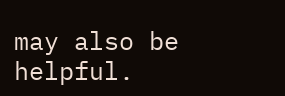may also be helpful.